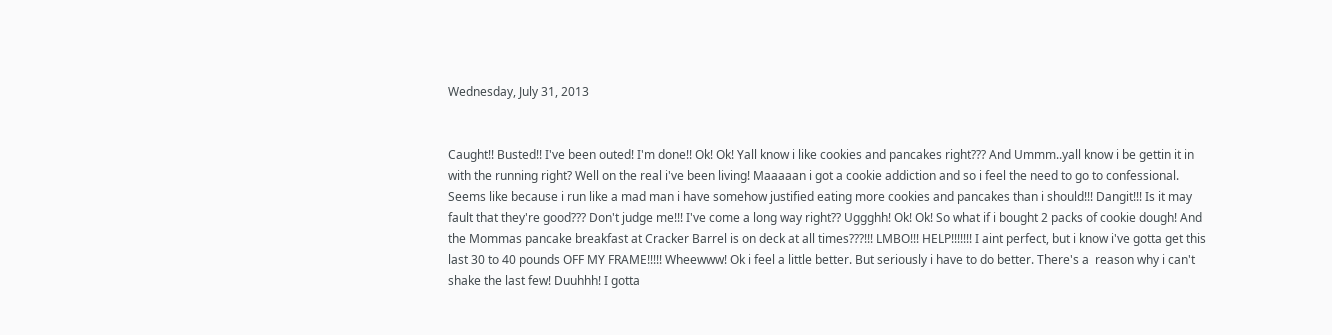Wednesday, July 31, 2013


Caught!! Busted!! I've been outed! I'm done!! Ok! Ok! Yall know i like cookies and pancakes right??? And Ummm..yall know i be gettin it in with the running right? Well on the real i've been living! Maaaaan i got a cookie addiction and so i feel the need to go to confessional. Seems like because i run like a mad man i have somehow justified eating more cookies and pancakes than i should!!! Dangit!!! Is it may fault that they're good??? Don't judge me!!! I've come a long way right?? Uggghh! Ok! Ok! So what if i bought 2 packs of cookie dough! And the Mommas pancake breakfast at Cracker Barrel is on deck at all times???!!! LMBO!!! HELP!!!!!!! I aint perfect, but i know i've gotta get this last 30 to 40 pounds OFF MY FRAME!!!!! Wheewww! Ok i feel a little better. But seriously i have to do better. There's a  reason why i can't shake the last few! Duuhhh! I gotta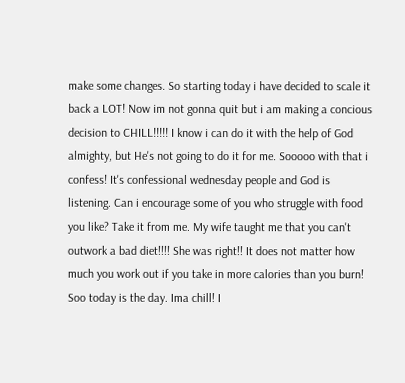make some changes. So starting today i have decided to scale it back a LOT! Now im not gonna quit but i am making a concious decision to CHILL!!!!! I know i can do it with the help of God almighty, but He's not going to do it for me. Sooooo with that i confess! It's confessional wednesday people and God is listening. Can i encourage some of you who struggle with food you like? Take it from me. My wife taught me that you can't outwork a bad diet!!!! She was right!! It does not matter how much you work out if you take in more calories than you burn! Soo today is the day. Ima chill! I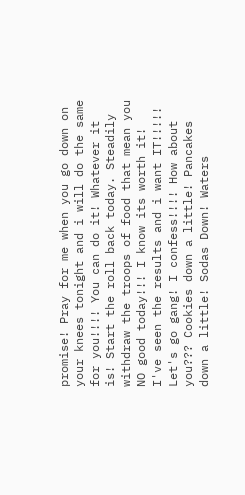promise! Pray for me when you go down on your knees tonight and i will do the same for you!!!! You can do it! Whatever it is! Start the roll back today. Steadily withdraw the troops of food that mean you NO good today!!! I know its worth it! I've seen the results and i want IT!!!!! Let's go gang! I confess!!!! How about you??? Cookies down a little! Pancakes down a little! Sodas Down! Waters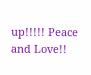up!!!!! Peace and Love!!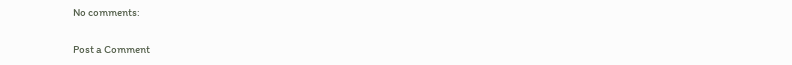No comments:

Post a Comment